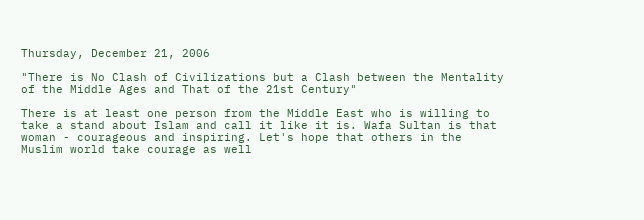Thursday, December 21, 2006

"There is No Clash of Civilizations but a Clash between the Mentality of the Middle Ages and That of the 21st Century"

There is at least one person from the Middle East who is willing to take a stand about Islam and call it like it is. Wafa Sultan is that woman - courageous and inspiring. Let's hope that others in the Muslim world take courage as well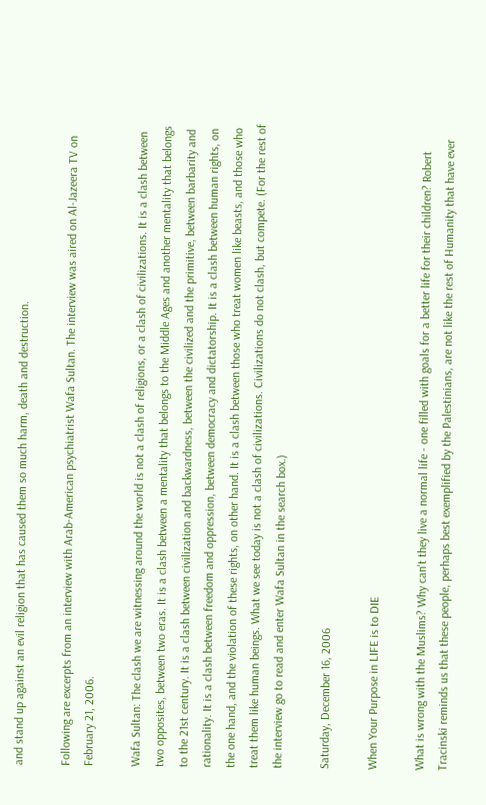and stand up against an evil religion that has caused them so much harm, death and destruction.

Following are excerpts from an interview with Arab-American psychiatrist Wafa Sultan. The interview was aired on Al-Jazeera TV on February 21, 2006.

Wafa Sultan: The clash we are witnessing around the world is not a clash of religions, or a clash of civilizations. It is a clash between two opposites, between two eras. It is a clash between a mentality that belongs to the Middle Ages and another mentality that belongs to the 21st century. It is a clash between civilization and backwardness, between the civilized and the primitive, between barbarity and rationality. It is a clash between freedom and oppression, between democracy and dictatorship. It is a clash between human rights, on the one hand, and the violation of these rights, on other hand. It is a clash between those who treat women like beasts, and those who treat them like human beings. What we see today is not a clash of civilizations. Civilizations do not clash, but compete. (For the rest of the interview go to read and enter Wafa Sultan in the search box.)

Saturday, December 16, 2006

When Your Purpose in LIFE is to DIE

What is wrong with the Muslims? Why can't they live a normal life - one filled with goals for a better life for their children? Robert Tracinski reminds us that these people, perhaps best exemplified by the Palestinians, are not like the rest of Humanity that have ever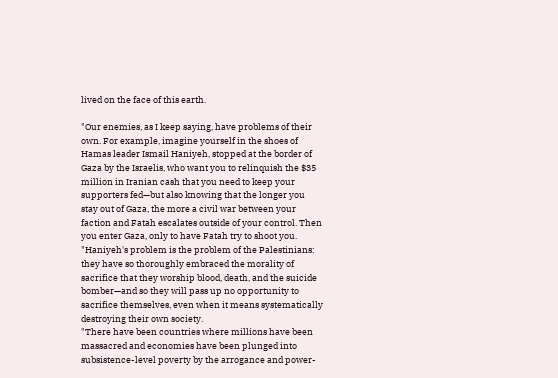lived on the face of this earth.

"Our enemies, as I keep saying, have problems of their own. For example, imagine yourself in the shoes of Hamas leader Ismail Haniyeh, stopped at the border of Gaza by the Israelis, who want you to relinquish the $35 million in Iranian cash that you need to keep your supporters fed—but also knowing that the longer you stay out of Gaza, the more a civil war between your faction and Fatah escalates outside of your control. Then you enter Gaza, only to have Fatah try to shoot you.
"Haniyeh's problem is the problem of the Palestinians: they have so thoroughly embraced the morality of sacrifice that they worship blood, death, and the suicide bomber—and so they will pass up no opportunity to sacrifice themselves, even when it means systematically destroying their own society.
"There have been countries where millions have been massacred and economies have been plunged into subsistence-level poverty by the arrogance and power-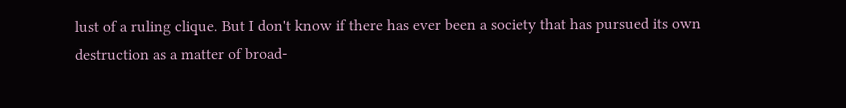lust of a ruling clique. But I don't know if there has ever been a society that has pursued its own destruction as a matter of broad-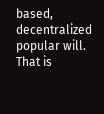based, decentralized popular will. That is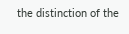the distinction of the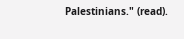Palestinians." (read).